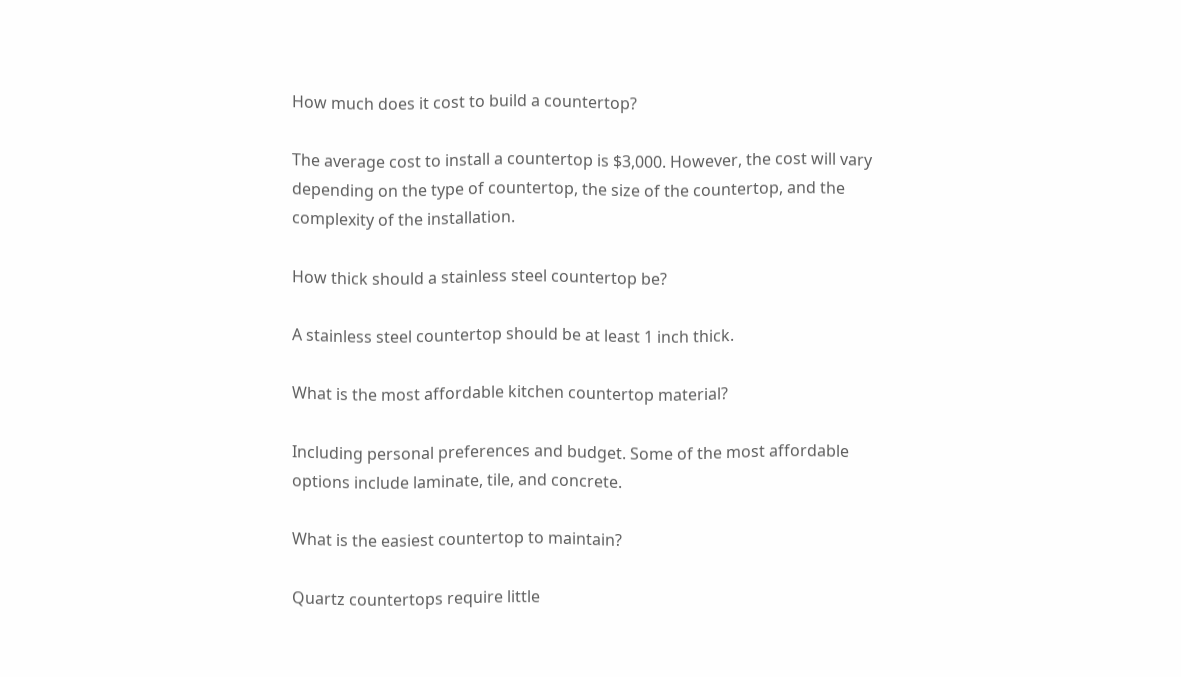How much does it cost to build a countertop?

The average cost to install a countertop is $3,000. However, the cost will vary depending on the type of countertop, the size of the countertop, and the complexity of the installation.

How thick should a stainless steel countertop be?

A stainless steel countertop should be at least 1 inch thick.

What is the most affordable kitchen countertop material?

Including personal preferences and budget. Some of the most affordable options include laminate, tile, and concrete.

What is the easiest countertop to maintain?

Quartz countertops require little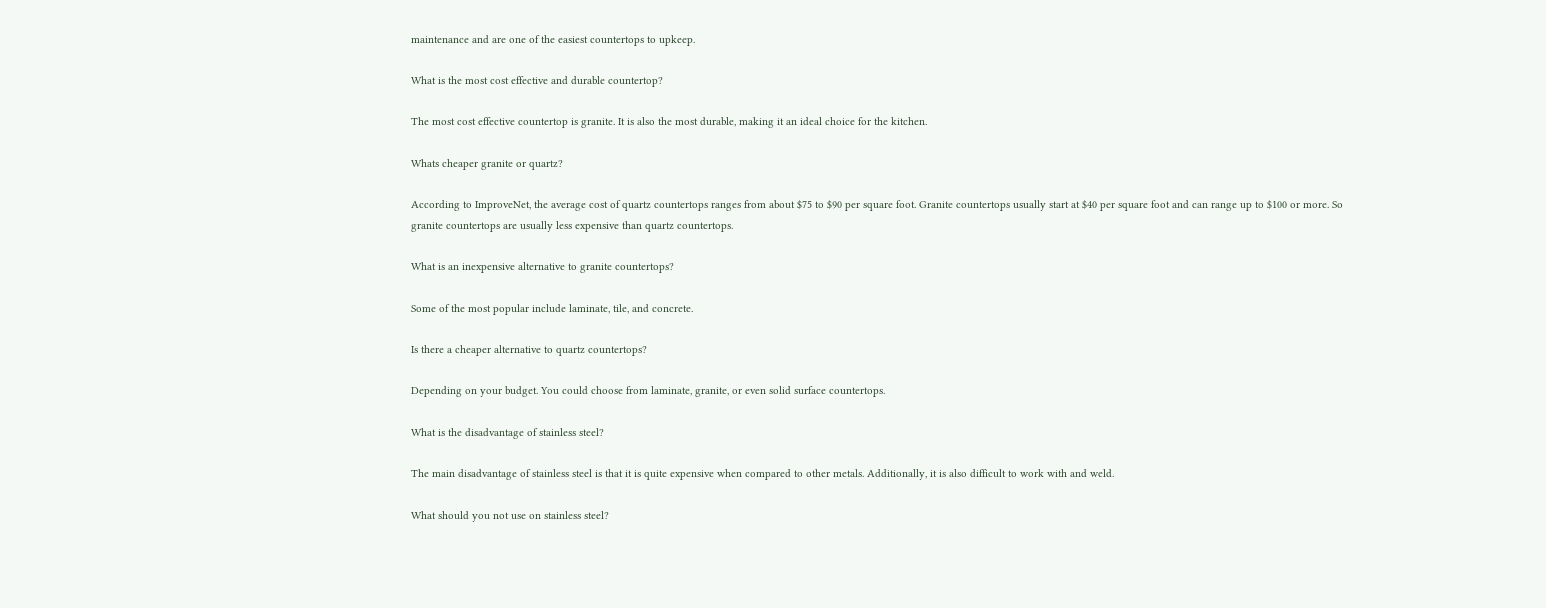maintenance and are one of the easiest countertops to upkeep.

What is the most cost effective and durable countertop?

The most cost effective countertop is granite. It is also the most durable, making it an ideal choice for the kitchen.

Whats cheaper granite or quartz?

According to ImproveNet, the average cost of quartz countertops ranges from about $75 to $90 per square foot. Granite countertops usually start at $40 per square foot and can range up to $100 or more. So granite countertops are usually less expensive than quartz countertops.

What is an inexpensive alternative to granite countertops?

Some of the most popular include laminate, tile, and concrete.

Is there a cheaper alternative to quartz countertops?

Depending on your budget. You could choose from laminate, granite, or even solid surface countertops.

What is the disadvantage of stainless steel?

The main disadvantage of stainless steel is that it is quite expensive when compared to other metals. Additionally, it is also difficult to work with and weld.

What should you not use on stainless steel?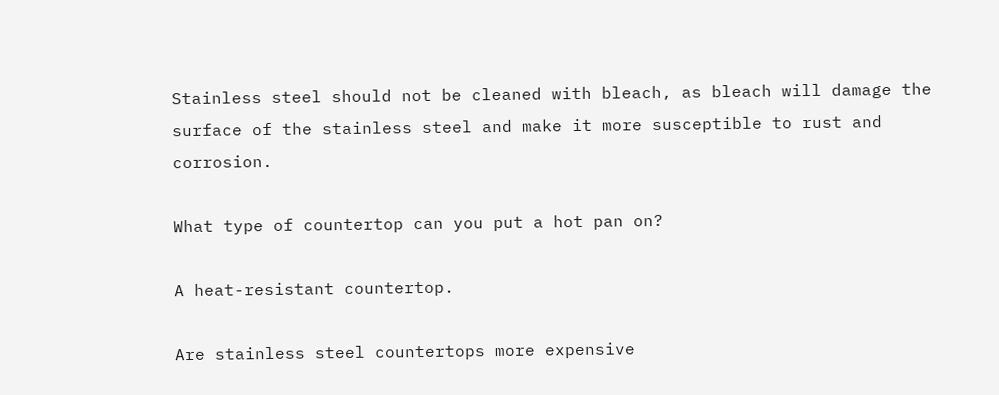Stainless steel should not be cleaned with bleach, as bleach will damage the surface of the stainless steel and make it more susceptible to rust and corrosion.

What type of countertop can you put a hot pan on?

A heat-resistant countertop.

Are stainless steel countertops more expensive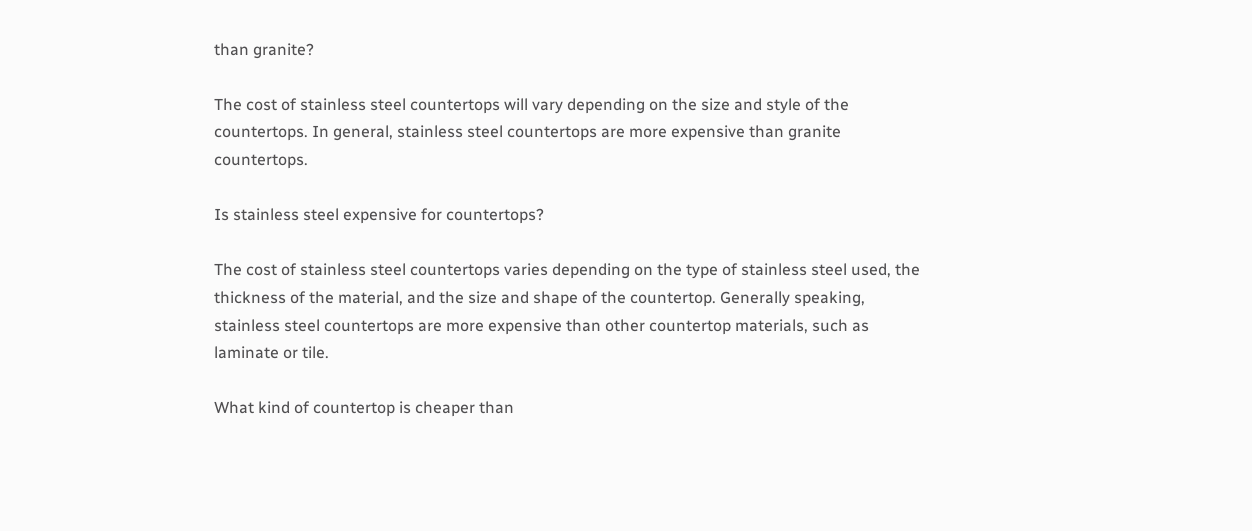than granite?

The cost of stainless steel countertops will vary depending on the size and style of the countertops. In general, stainless steel countertops are more expensive than granite countertops.

Is stainless steel expensive for countertops?

The cost of stainless steel countertops varies depending on the type of stainless steel used, the thickness of the material, and the size and shape of the countertop. Generally speaking, stainless steel countertops are more expensive than other countertop materials, such as laminate or tile.

What kind of countertop is cheaper than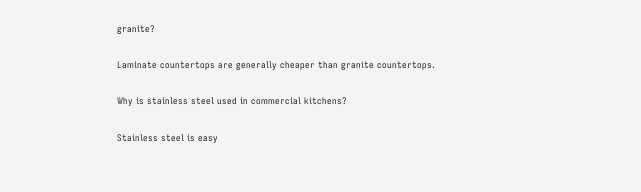granite?

Laminate countertops are generally cheaper than granite countertops.

Why is stainless steel used in commercial kitchens?

Stainless steel is easy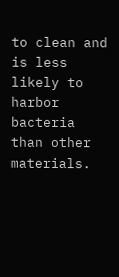to clean and is less likely to harbor bacteria than other materials.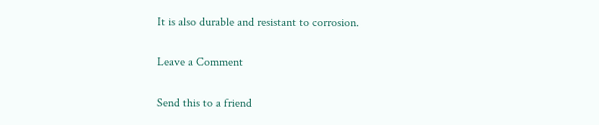It is also durable and resistant to corrosion.

Leave a Comment

Send this to a friend